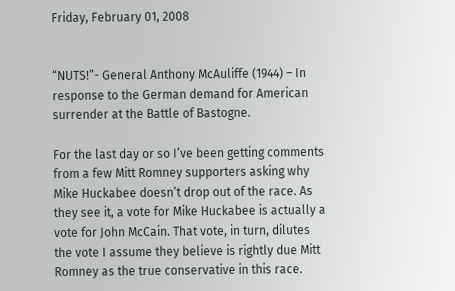Friday, February 01, 2008


“NUTS!”- General Anthony McAuliffe (1944) – In response to the German demand for American surrender at the Battle of Bastogne.

For the last day or so I’ve been getting comments from a few Mitt Romney supporters asking why Mike Huckabee doesn’t drop out of the race. As they see it, a vote for Mike Huckabee is actually a vote for John McCain. That vote, in turn, dilutes the vote I assume they believe is rightly due Mitt Romney as the true conservative in this race.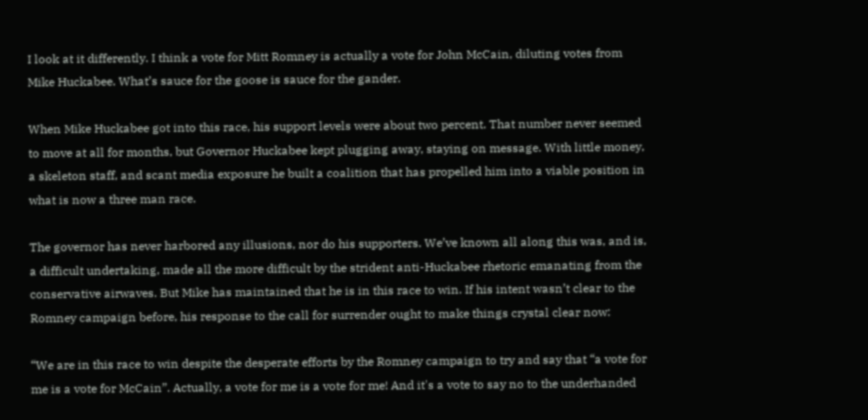I look at it differently. I think a vote for Mitt Romney is actually a vote for John McCain, diluting votes from Mike Huckabee. What’s sauce for the goose is sauce for the gander.

When Mike Huckabee got into this race, his support levels were about two percent. That number never seemed to move at all for months, but Governor Huckabee kept plugging away, staying on message. With little money, a skeleton staff, and scant media exposure he built a coalition that has propelled him into a viable position in what is now a three man race.

The governor has never harbored any illusions, nor do his supporters. We’ve known all along this was, and is, a difficult undertaking, made all the more difficult by the strident anti-Huckabee rhetoric emanating from the conservative airwaves. But Mike has maintained that he is in this race to win. If his intent wasn’t clear to the Romney campaign before, his response to the call for surrender ought to make things crystal clear now:

“We are in this race to win despite the desperate efforts by the Romney campaign to try and say that “a vote for me is a vote for McCain”. Actually, a vote for me is a vote for me! And it's a vote to say no to the underhanded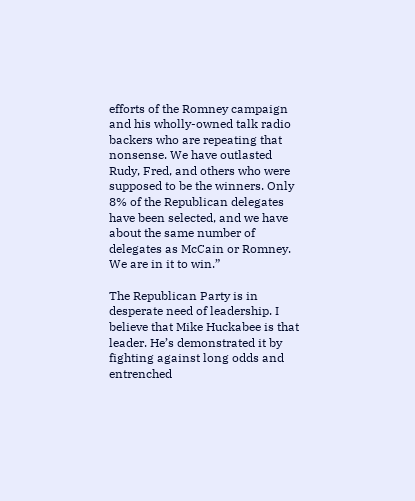efforts of the Romney campaign and his wholly-owned talk radio backers who are repeating that nonsense. We have outlasted Rudy, Fred, and others who were supposed to be the winners. Only 8% of the Republican delegates have been selected, and we have about the same number of delegates as McCain or Romney. We are in it to win.”

The Republican Party is in desperate need of leadership. I believe that Mike Huckabee is that leader. He’s demonstrated it by fighting against long odds and entrenched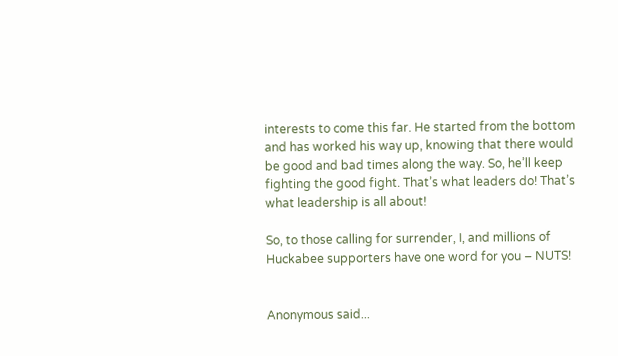interests to come this far. He started from the bottom and has worked his way up, knowing that there would be good and bad times along the way. So, he’ll keep fighting the good fight. That’s what leaders do! That’s what leadership is all about!

So, to those calling for surrender, I, and millions of Huckabee supporters have one word for you – NUTS!


Anonymous said...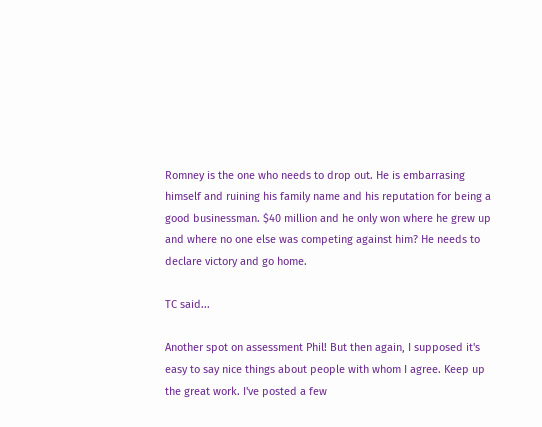Romney is the one who needs to drop out. He is embarrasing himself and ruining his family name and his reputation for being a good businessman. $40 million and he only won where he grew up and where no one else was competing against him? He needs to declare victory and go home.

TC said...

Another spot on assessment Phil! But then again, I supposed it's easy to say nice things about people with whom I agree. Keep up the great work. I've posted a few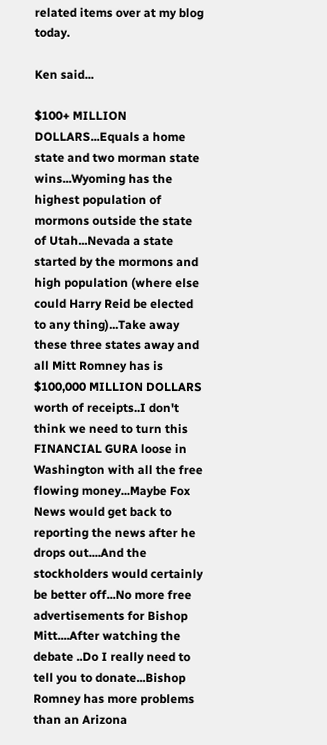related items over at my blog today.

Ken said...

$100+ MILLION DOLLARS...Equals a home state and two morman state wins...Wyoming has the highest population of mormons outside the state of Utah...Nevada a state started by the mormons and high population (where else could Harry Reid be elected to any thing)...Take away these three states away and all Mitt Romney has is $100,000 MILLION DOLLARS worth of receipts..I don't think we need to turn this FINANCIAL GURA loose in Washington with all the free flowing money...Maybe Fox News would get back to reporting the news after he drops out....And the stockholders would certainly be better off...No more free advertisements for Bishop Mitt....After watching the debate ..Do I really need to tell you to donate...Bishop Romney has more problems than an Arizona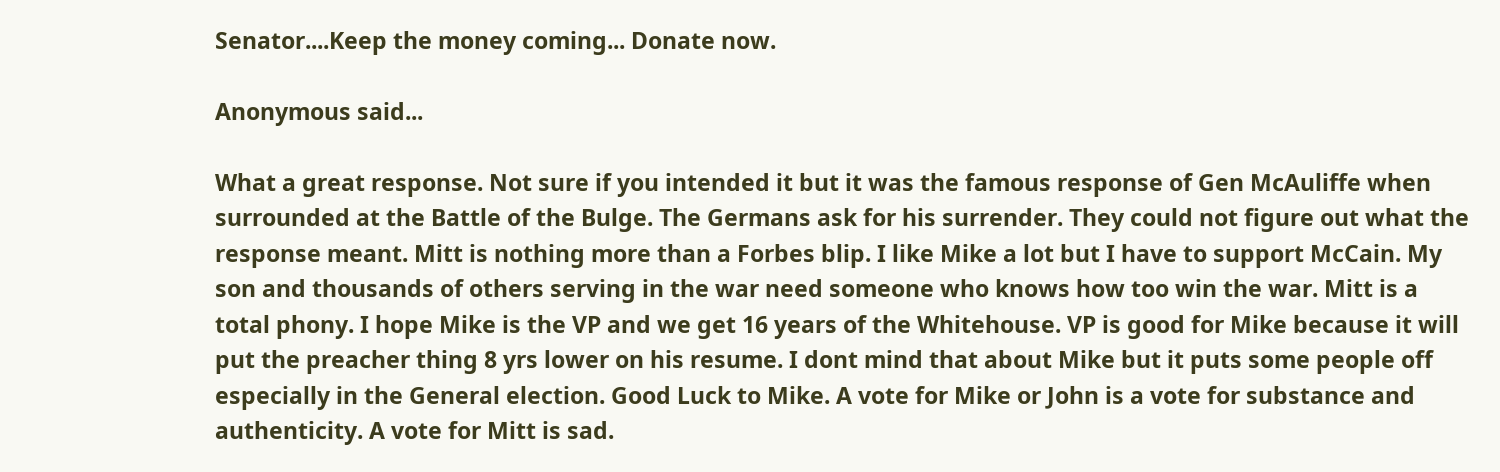Senator....Keep the money coming... Donate now.

Anonymous said...

What a great response. Not sure if you intended it but it was the famous response of Gen McAuliffe when surrounded at the Battle of the Bulge. The Germans ask for his surrender. They could not figure out what the response meant. Mitt is nothing more than a Forbes blip. I like Mike a lot but I have to support McCain. My son and thousands of others serving in the war need someone who knows how too win the war. Mitt is a total phony. I hope Mike is the VP and we get 16 years of the Whitehouse. VP is good for Mike because it will put the preacher thing 8 yrs lower on his resume. I dont mind that about Mike but it puts some people off especially in the General election. Good Luck to Mike. A vote for Mike or John is a vote for substance and authenticity. A vote for Mitt is sad.